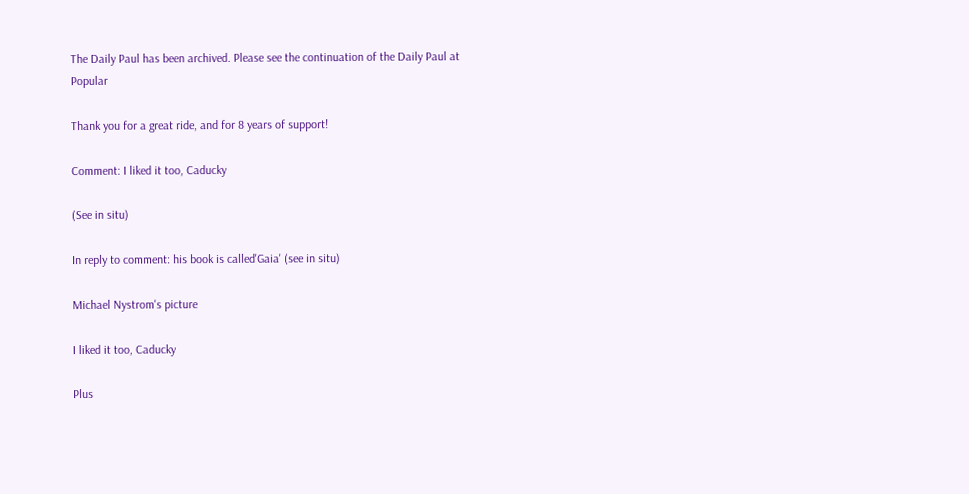The Daily Paul has been archived. Please see the continuation of the Daily Paul at Popular

Thank you for a great ride, and for 8 years of support!

Comment: I liked it too, Caducky

(See in situ)

In reply to comment: his book is called'Gaia' (see in situ)

Michael Nystrom's picture

I liked it too, Caducky

Plus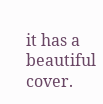it has a beautiful cover.